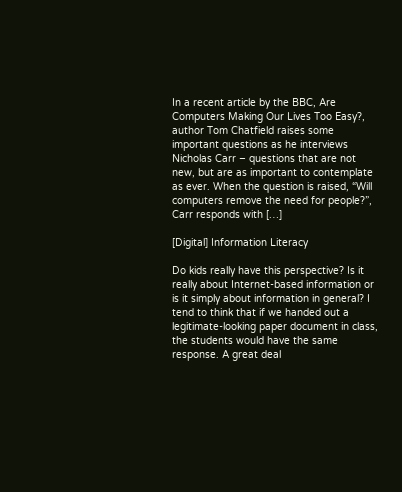In a recent article by the BBC, Are Computers Making Our Lives Too Easy?, author Tom Chatfield raises some important questions as he interviews Nicholas Carr – questions that are not new, but are as important to contemplate as ever. When the question is raised, “Will computers remove the need for people?”, Carr responds with […]

[Digital] Information Literacy

Do kids really have this perspective? Is it really about Internet-based information or is it simply about information in general? I tend to think that if we handed out a legitimate-looking paper document in class, the students would have the same response. A great deal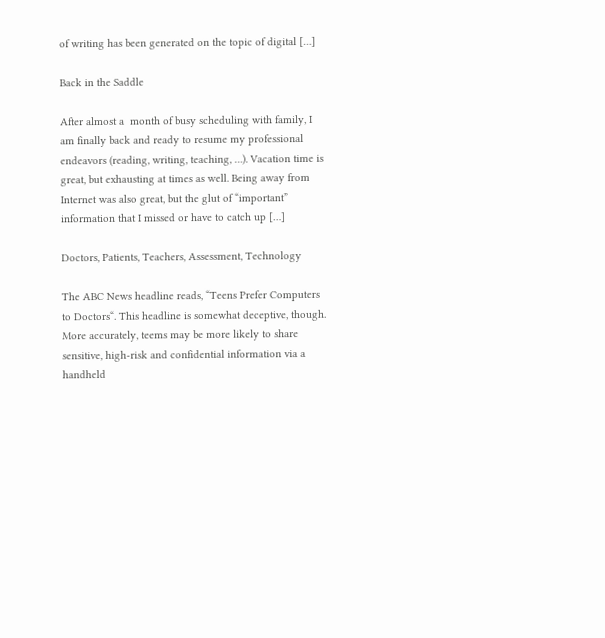of writing has been generated on the topic of digital […]

Back in the Saddle

After almost a  month of busy scheduling with family, I am finally back and ready to resume my professional endeavors (reading, writing, teaching, …). Vacation time is great, but exhausting at times as well. Being away from Internet was also great, but the glut of “important” information that I missed or have to catch up […]

Doctors, Patients, Teachers, Assessment, Technology

The ABC News headline reads, “Teens Prefer Computers to Doctors“. This headline is somewhat deceptive, though. More accurately, teems may be more likely to share sensitive, high-risk and confidential information via a handheld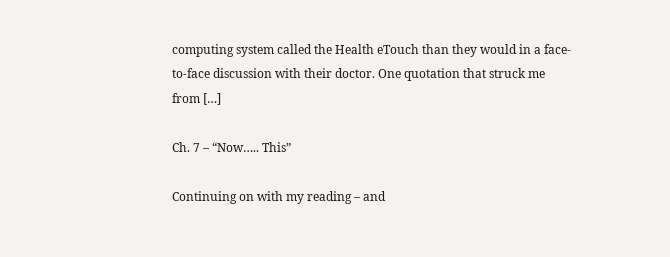computing system called the Health eTouch than they would in a face-to-face discussion with their doctor. One quotation that struck me from […]

Ch. 7 – “Now….. This”

Continuing on with my reading – and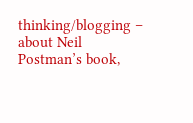thinking/blogging – about Neil Postman’s book,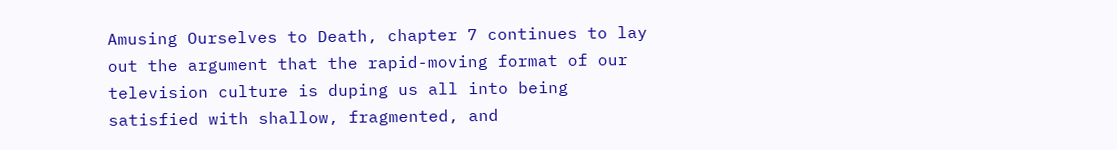Amusing Ourselves to Death, chapter 7 continues to lay out the argument that the rapid-moving format of our television culture is duping us all into being satisfied with shallow, fragmented, and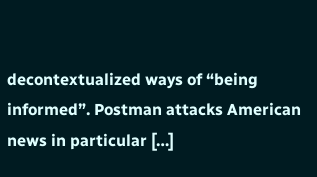decontextualized ways of “being informed”. Postman attacks American news in particular […]